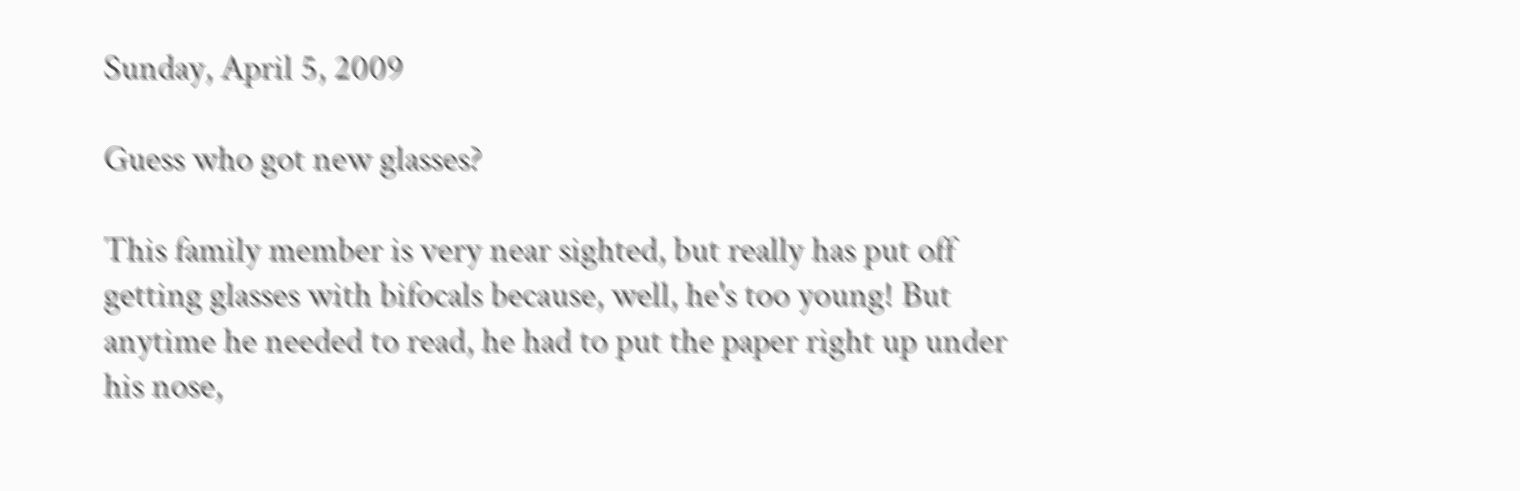Sunday, April 5, 2009

Guess who got new glasses?

This family member is very near sighted, but really has put off getting glasses with bifocals because, well, he's too young! But anytime he needed to read, he had to put the paper right up under his nose,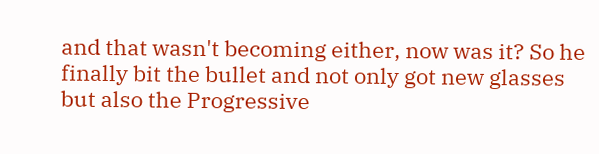and that wasn't becoming either, now was it? So he finally bit the bullet and not only got new glasses but also the Progressive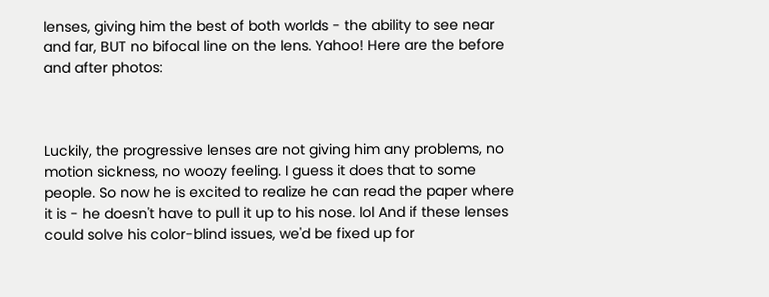lenses, giving him the best of both worlds - the ability to see near and far, BUT no bifocal line on the lens. Yahoo! Here are the before and after photos:



Luckily, the progressive lenses are not giving him any problems, no motion sickness, no woozy feeling. I guess it does that to some people. So now he is excited to realize he can read the paper where it is - he doesn't have to pull it up to his nose. lol And if these lenses could solve his color-blind issues, we'd be fixed up for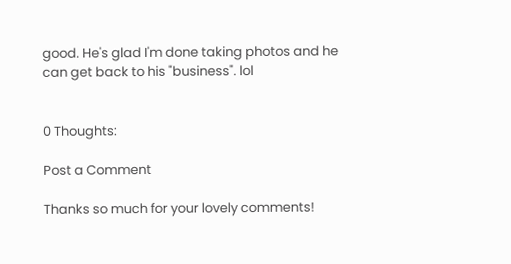good. He's glad I'm done taking photos and he can get back to his "business". lol


0 Thoughts:

Post a Comment

Thanks so much for your lovely comments!